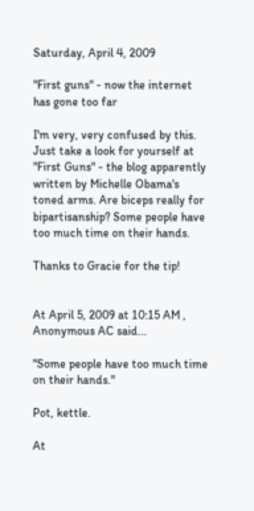Saturday, April 4, 2009

"First guns" - now the internet has gone too far

I'm very, very confused by this. Just take a look for yourself at "First Guns" - the blog apparently written by Michelle Obama's toned arms. Are biceps really for bipartisanship? Some people have too much time on their hands.

Thanks to Gracie for the tip!


At April 5, 2009 at 10:15 AM , Anonymous AC said...

"Some people have too much time on their hands."

Pot, kettle.

At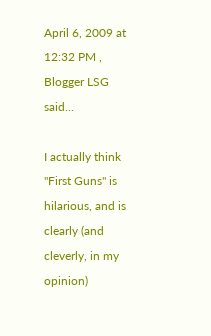April 6, 2009 at 12:32 PM , Blogger LSG said...

I actually think "First Guns" is hilarious, and is clearly (and cleverly, in my opinion)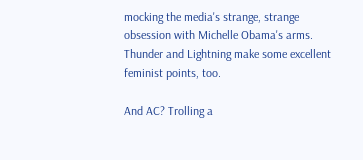mocking the media's strange, strange obsession with Michelle Obama's arms. Thunder and Lightning make some excellent feminist points, too.

And AC? Trolling a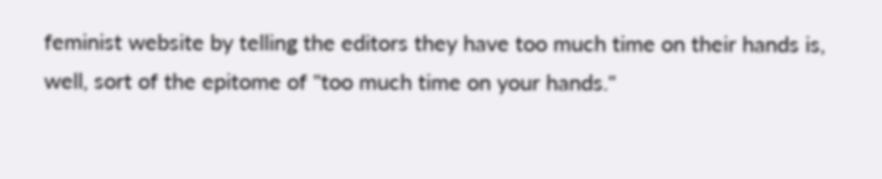feminist website by telling the editors they have too much time on their hands is, well, sort of the epitome of "too much time on your hands."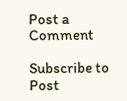Post a Comment

Subscribe to Post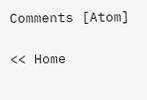Comments [Atom]

<< Home